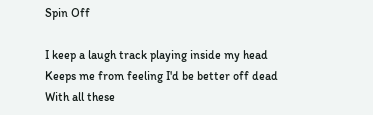Spin Off

I keep a laugh track playing inside my head
Keeps me from feeling I'd be better off dead
With all these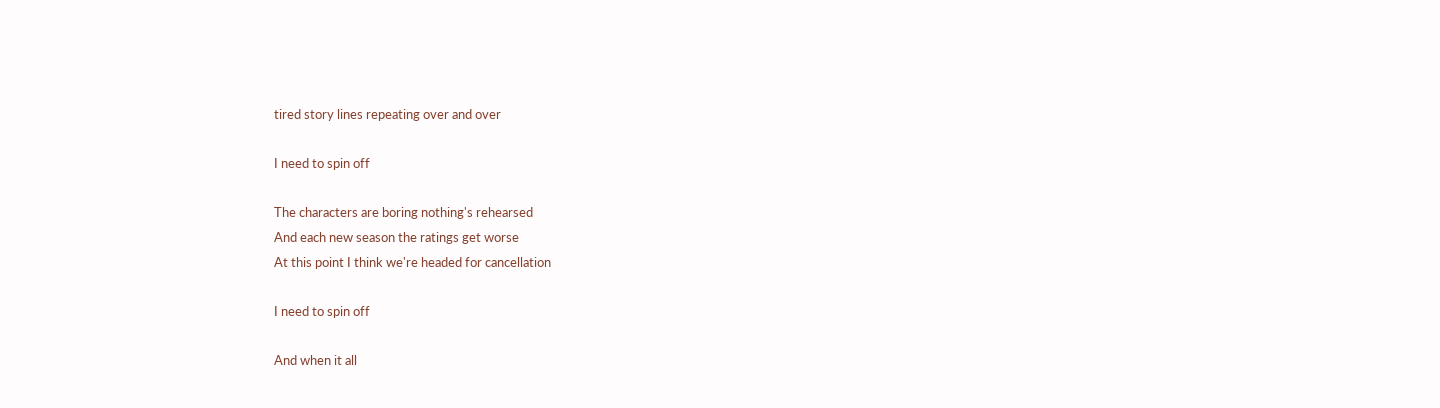tired story lines repeating over and over

I need to spin off

The characters are boring nothing's rehearsed
And each new season the ratings get worse
At this point I think we're headed for cancellation

I need to spin off

And when it all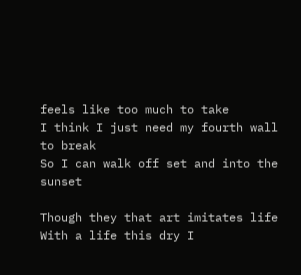feels like too much to take
I think I just need my fourth wall to break
So I can walk off set and into the sunset

Though they that art imitates life
With a life this dry I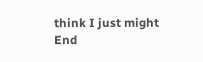think I just might
End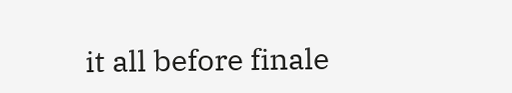it all before finale